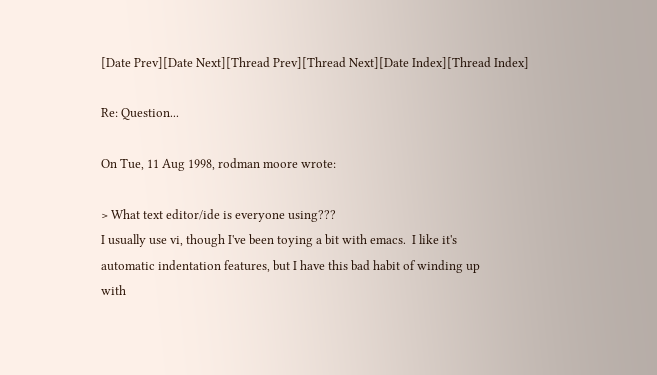[Date Prev][Date Next][Thread Prev][Thread Next][Date Index][Thread Index]

Re: Question...

On Tue, 11 Aug 1998, rodman moore wrote:

> What text editor/ide is everyone using???
I usually use vi, though I've been toying a bit with emacs.  I like it's
automatic indentation features, but I have this bad habit of winding up
with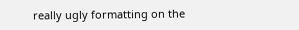really ugly formatting on the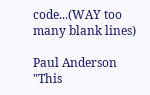code...(WAY too many blank lines)

Paul Anderson
"This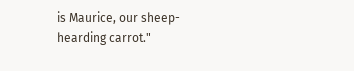is Maurice, our sheep-hearding carrot."